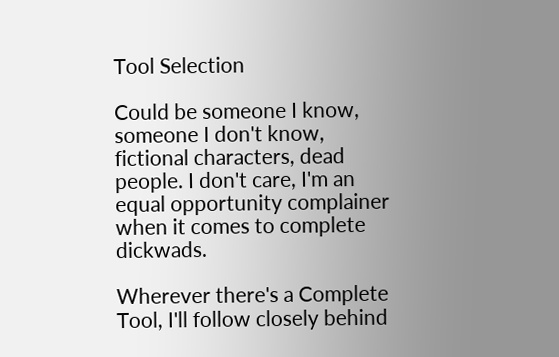Tool Selection

Could be someone I know, someone I don't know, fictional characters, dead people. I don't care, I'm an equal opportunity complainer when it comes to complete dickwads.

Wherever there's a Complete Tool, I'll follow closely behind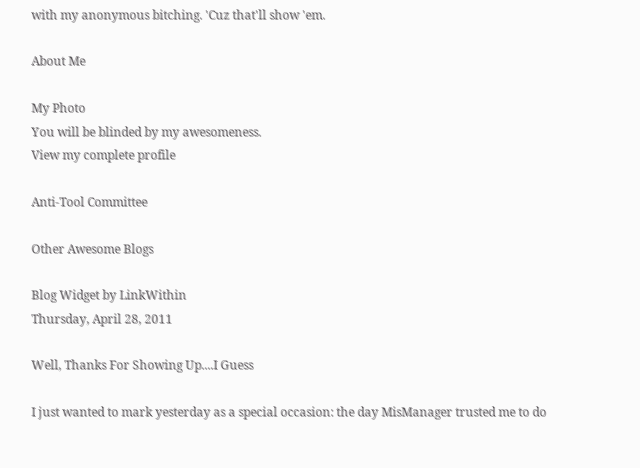with my anonymous bitching. 'Cuz that'll show 'em.

About Me

My Photo
You will be blinded by my awesomeness.
View my complete profile

Anti-Tool Committee

Other Awesome Blogs

Blog Widget by LinkWithin
Thursday, April 28, 2011

Well, Thanks For Showing Up....I Guess

I just wanted to mark yesterday as a special occasion: the day MisManager trusted me to do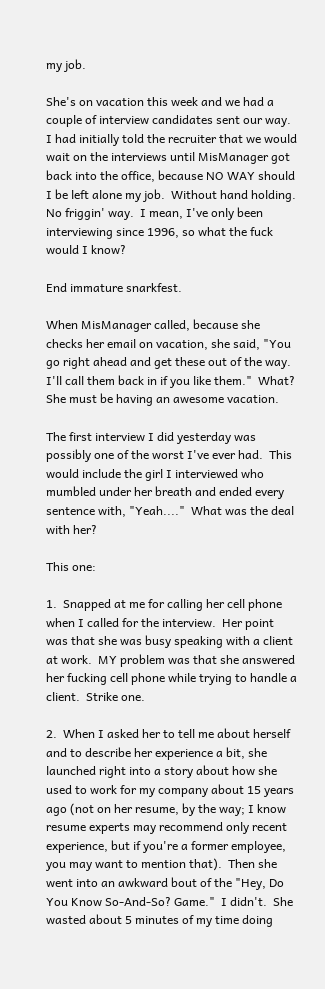my job.

She's on vacation this week and we had a couple of interview candidates sent our way.  I had initially told the recruiter that we would wait on the interviews until MisManager got back into the office, because NO WAY should I be left alone my job.  Without hand holding.  No friggin' way.  I mean, I've only been interviewing since 1996, so what the fuck would I know?

End immature snarkfest.

When MisManager called, because she checks her email on vacation, she said, "You go right ahead and get these out of the way.  I'll call them back in if you like them."  What?  She must be having an awesome vacation.

The first interview I did yesterday was possibly one of the worst I've ever had.  This would include the girl I interviewed who mumbled under her breath and ended every sentence with, "Yeah...."  What was the deal with her?

This one:

1.  Snapped at me for calling her cell phone when I called for the interview.  Her point was that she was busy speaking with a client at work.  MY problem was that she answered her fucking cell phone while trying to handle a client.  Strike one.

2.  When I asked her to tell me about herself and to describe her experience a bit, she launched right into a story about how she used to work for my company about 15 years ago (not on her resume, by the way; I know resume experts may recommend only recent experience, but if you're a former employee, you may want to mention that).  Then she went into an awkward bout of the "Hey, Do You Know So-And-So? Game."  I didn't.  She wasted about 5 minutes of my time doing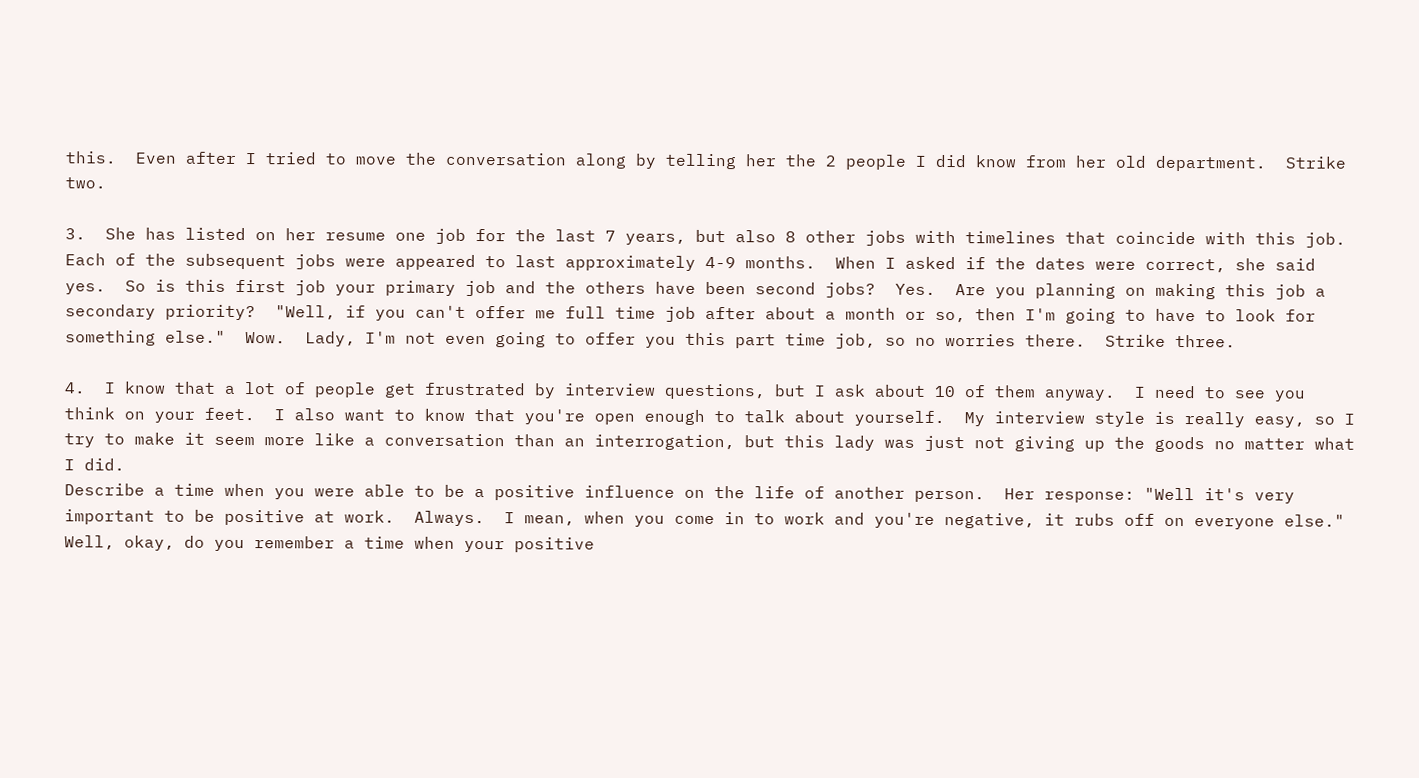this.  Even after I tried to move the conversation along by telling her the 2 people I did know from her old department.  Strike two.

3.  She has listed on her resume one job for the last 7 years, but also 8 other jobs with timelines that coincide with this job.  Each of the subsequent jobs were appeared to last approximately 4-9 months.  When I asked if the dates were correct, she said yes.  So is this first job your primary job and the others have been second jobs?  Yes.  Are you planning on making this job a secondary priority?  "Well, if you can't offer me full time job after about a month or so, then I'm going to have to look for something else."  Wow.  Lady, I'm not even going to offer you this part time job, so no worries there.  Strike three.

4.  I know that a lot of people get frustrated by interview questions, but I ask about 10 of them anyway.  I need to see you think on your feet.  I also want to know that you're open enough to talk about yourself.  My interview style is really easy, so I try to make it seem more like a conversation than an interrogation, but this lady was just not giving up the goods no matter what I did.
Describe a time when you were able to be a positive influence on the life of another person.  Her response: "Well it's very important to be positive at work.  Always.  I mean, when you come in to work and you're negative, it rubs off on everyone else."  Well, okay, do you remember a time when your positive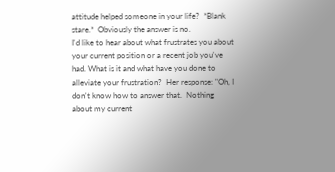attitude helped someone in your life?  *Blank stare.*  Obviously the answer is no.
I'd like to hear about what frustrates you about your current position or a recent job you've had. What is it and what have you done to alleviate your frustration?  Her response: "Oh, I don't know how to answer that.  Nothing about my current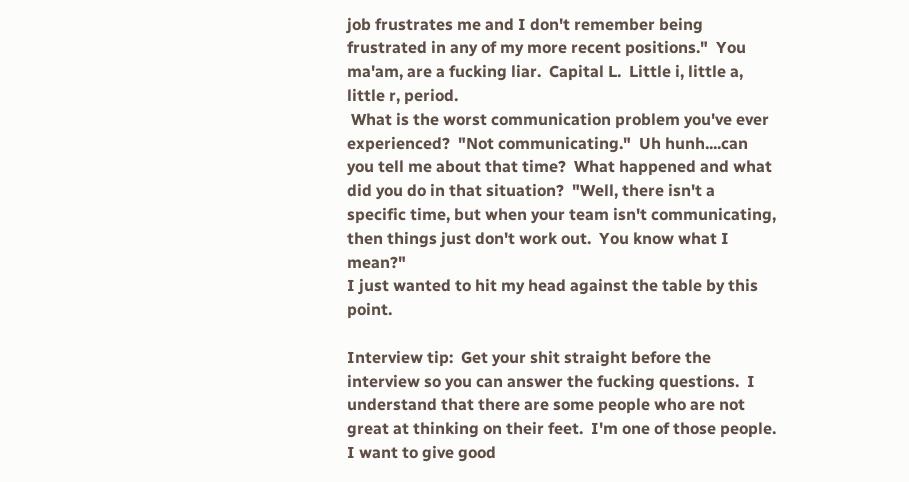job frustrates me and I don't remember being frustrated in any of my more recent positions."  You ma'am, are a fucking liar.  Capital L.  Little i, little a, little r, period.
 What is the worst communication problem you've ever experienced?  "Not communicating."  Uh hunh....can you tell me about that time?  What happened and what did you do in that situation?  "Well, there isn't a specific time, but when your team isn't communicating, then things just don't work out.  You know what I mean?"
I just wanted to hit my head against the table by this point.

Interview tip:  Get your shit straight before the interview so you can answer the fucking questions.  I understand that there are some people who are not great at thinking on their feet.  I'm one of those people.  I want to give good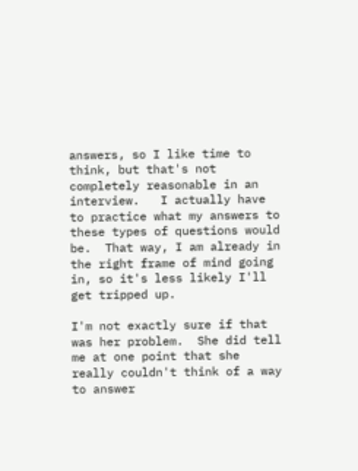answers, so I like time to think, but that's not completely reasonable in an interview.   I actually have to practice what my answers to these types of questions would be.  That way, I am already in the right frame of mind going in, so it's less likely I'll get tripped up.

I'm not exactly sure if that was her problem.  She did tell me at one point that she really couldn't think of a way to answer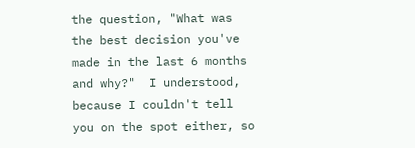the question, "What was the best decision you've made in the last 6 months and why?"  I understood, because I couldn't tell you on the spot either, so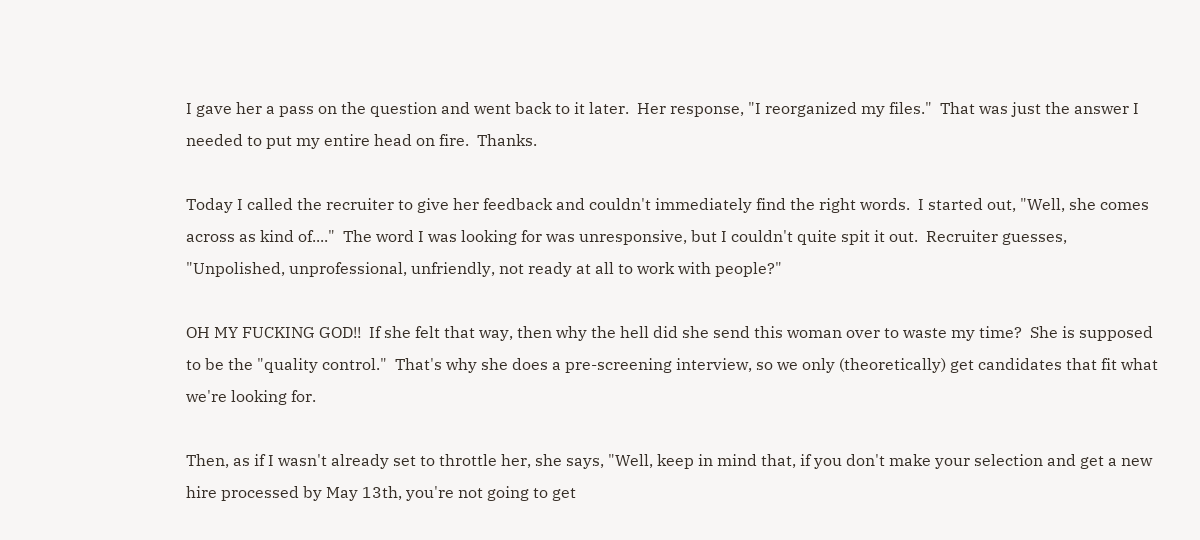I gave her a pass on the question and went back to it later.  Her response, "I reorganized my files."  That was just the answer I needed to put my entire head on fire.  Thanks.

Today I called the recruiter to give her feedback and couldn't immediately find the right words.  I started out, "Well, she comes across as kind of...."  The word I was looking for was unresponsive, but I couldn't quite spit it out.  Recruiter guesses, "Unpolished, unprofessional, unfriendly, not ready at all to work with people?"

OH MY FUCKING GOD!!  If she felt that way, then why the hell did she send this woman over to waste my time?  She is supposed to be the "quality control."  That's why she does a pre-screening interview, so we only (theoretically) get candidates that fit what we're looking for.

Then, as if I wasn't already set to throttle her, she says, "Well, keep in mind that, if you don't make your selection and get a new hire processed by May 13th, you're not going to get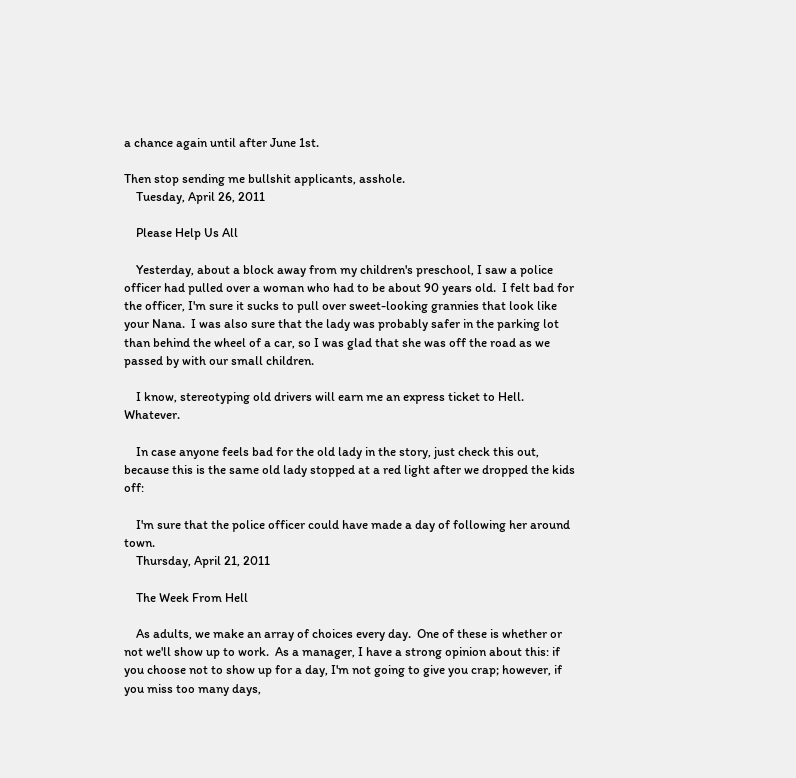a chance again until after June 1st.

Then stop sending me bullshit applicants, asshole.
    Tuesday, April 26, 2011

    Please Help Us All

    Yesterday, about a block away from my children's preschool, I saw a police officer had pulled over a woman who had to be about 90 years old.  I felt bad for the officer, I'm sure it sucks to pull over sweet-looking grannies that look like your Nana.  I was also sure that the lady was probably safer in the parking lot than behind the wheel of a car, so I was glad that she was off the road as we passed by with our small children.

    I know, stereotyping old drivers will earn me an express ticket to Hell.  Whatever.

    In case anyone feels bad for the old lady in the story, just check this out, because this is the same old lady stopped at a red light after we dropped the kids off:

    I'm sure that the police officer could have made a day of following her around town.
    Thursday, April 21, 2011

    The Week From Hell

    As adults, we make an array of choices every day.  One of these is whether or not we'll show up to work.  As a manager, I have a strong opinion about this: if you choose not to show up for a day, I'm not going to give you crap; however, if you miss too many days,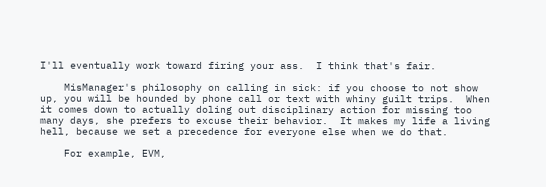I'll eventually work toward firing your ass.  I think that's fair.

    MisManager's philosophy on calling in sick: if you choose to not show up, you will be hounded by phone call or text with whiny guilt trips.  When it comes down to actually doling out disciplinary action for missing too many days, she prefers to excuse their behavior.  It makes my life a living hell, because we set a precedence for everyone else when we do that.

    For example, EVM,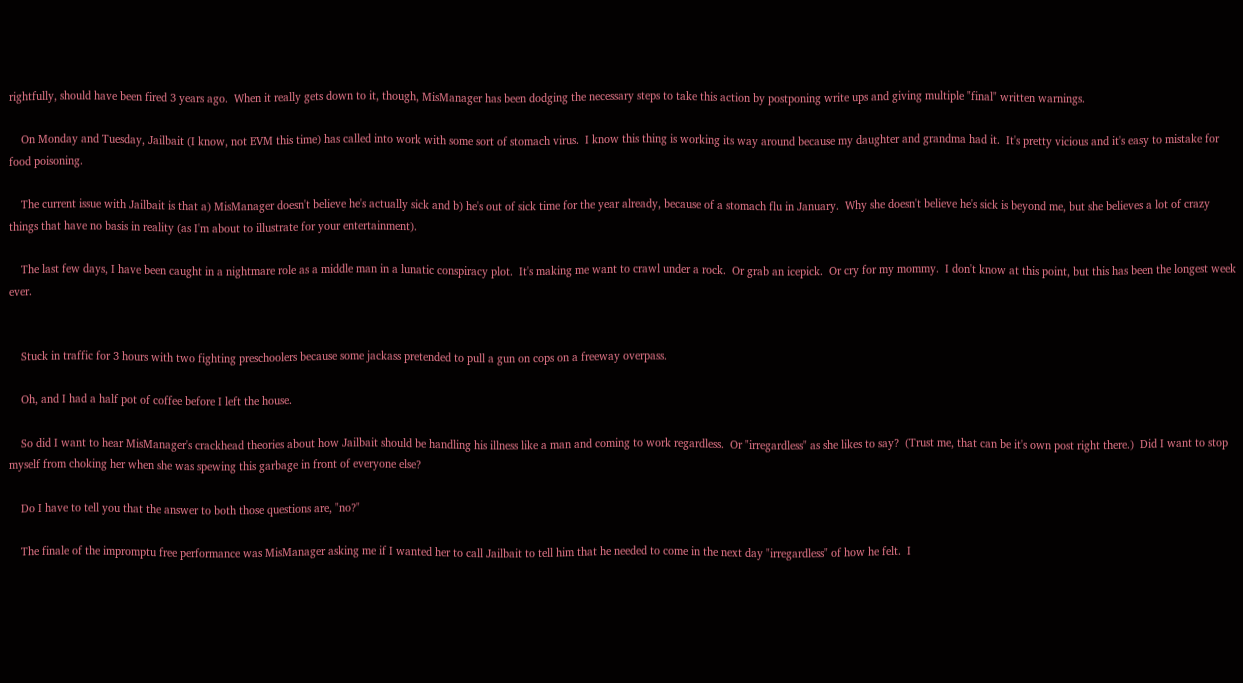rightfully, should have been fired 3 years ago.  When it really gets down to it, though, MisManager has been dodging the necessary steps to take this action by postponing write ups and giving multiple "final" written warnings.

    On Monday and Tuesday, Jailbait (I know, not EVM this time) has called into work with some sort of stomach virus.  I know this thing is working its way around because my daughter and grandma had it.  It's pretty vicious and it's easy to mistake for food poisoning.

    The current issue with Jailbait is that a) MisManager doesn't believe he's actually sick and b) he's out of sick time for the year already, because of a stomach flu in January.  Why she doesn't believe he's sick is beyond me, but she believes a lot of crazy things that have no basis in reality (as I'm about to illustrate for your entertainment).

    The last few days, I have been caught in a nightmare role as a middle man in a lunatic conspiracy plot.  It's making me want to crawl under a rock.  Or grab an icepick.  Or cry for my mommy.  I don't know at this point, but this has been the longest week ever.


    Stuck in traffic for 3 hours with two fighting preschoolers because some jackass pretended to pull a gun on cops on a freeway overpass.

    Oh, and I had a half pot of coffee before I left the house.

    So did I want to hear MisManager's crackhead theories about how Jailbait should be handling his illness like a man and coming to work regardless.  Or "irregardless" as she likes to say?  (Trust me, that can be it's own post right there.)  Did I want to stop myself from choking her when she was spewing this garbage in front of everyone else?

    Do I have to tell you that the answer to both those questions are, "no?"

    The finale of the impromptu free performance was MisManager asking me if I wanted her to call Jailbait to tell him that he needed to come in the next day "irregardless" of how he felt.  I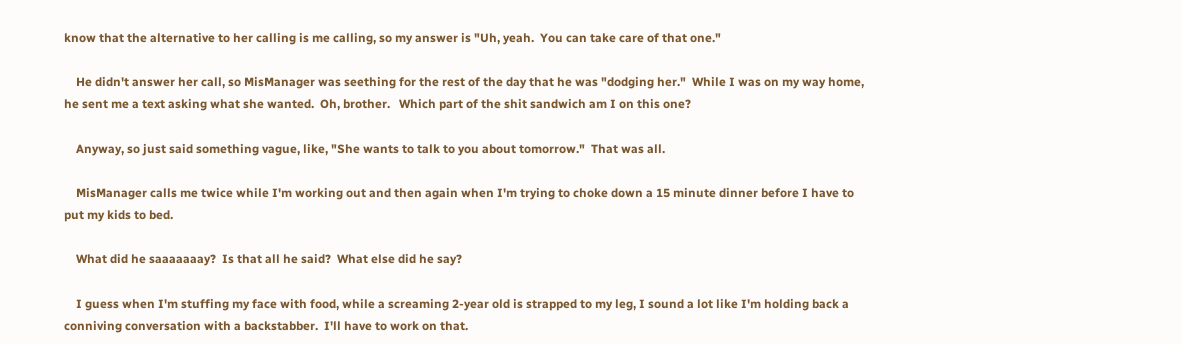know that the alternative to her calling is me calling, so my answer is "Uh, yeah.  You can take care of that one."

    He didn't answer her call, so MisManager was seething for the rest of the day that he was "dodging her."  While I was on my way home, he sent me a text asking what she wanted.  Oh, brother.   Which part of the shit sandwich am I on this one?

    Anyway, so just said something vague, like, "She wants to talk to you about tomorrow."  That was all.

    MisManager calls me twice while I'm working out and then again when I'm trying to choke down a 15 minute dinner before I have to put my kids to bed.

    What did he saaaaaaay?  Is that all he said?  What else did he say?

    I guess when I'm stuffing my face with food, while a screaming 2-year old is strapped to my leg, I sound a lot like I'm holding back a conniving conversation with a backstabber.  I'll have to work on that.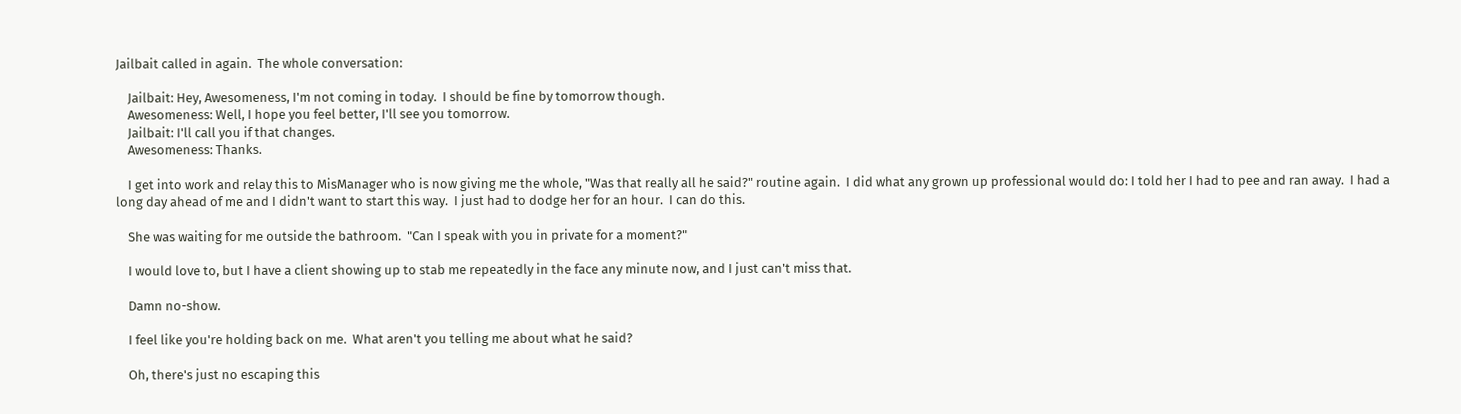Jailbait called in again.  The whole conversation:

    Jailbait: Hey, Awesomeness, I'm not coming in today.  I should be fine by tomorrow though.
    Awesomeness: Well, I hope you feel better, I'll see you tomorrow.
    Jailbait: I'll call you if that changes.
    Awesomeness: Thanks.

    I get into work and relay this to MisManager who is now giving me the whole, "Was that really all he said?" routine again.  I did what any grown up professional would do: I told her I had to pee and ran away.  I had a long day ahead of me and I didn't want to start this way.  I just had to dodge her for an hour.  I can do this.

    She was waiting for me outside the bathroom.  "Can I speak with you in private for a moment?"

    I would love to, but I have a client showing up to stab me repeatedly in the face any minute now, and I just can't miss that.

    Damn no-show.

    I feel like you're holding back on me.  What aren't you telling me about what he said?

    Oh, there's just no escaping this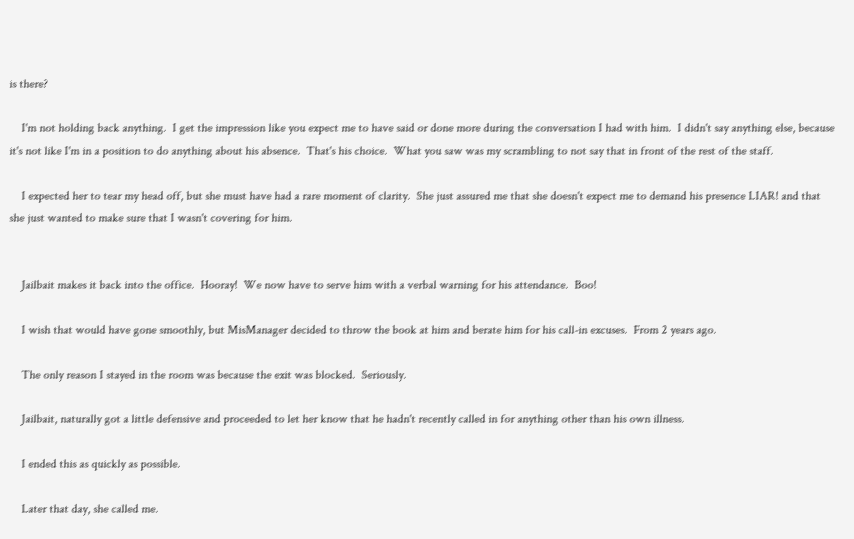is there?

    I'm not holding back anything.  I get the impression like you expect me to have said or done more during the conversation I had with him.  I didn't say anything else, because it's not like I'm in a position to do anything about his absence.  That's his choice.  What you saw was my scrambling to not say that in front of the rest of the staff.

    I expected her to tear my head off, but she must have had a rare moment of clarity.  She just assured me that she doesn't expect me to demand his presence LIAR! and that she just wanted to make sure that I wasn't covering for him.


    Jailbait makes it back into the office.  Hooray!  We now have to serve him with a verbal warning for his attendance.  Boo!

    I wish that would have gone smoothly, but MisManager decided to throw the book at him and berate him for his call-in excuses.  From 2 years ago.

    The only reason I stayed in the room was because the exit was blocked.  Seriously.

    Jailbait, naturally got a little defensive and proceeded to let her know that he hadn't recently called in for anything other than his own illness.

    I ended this as quickly as possible.

    Later that day, she called me.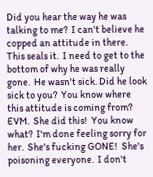Did you hear the way he was talking to me?  I can't believe he copped an attitude in there.  This seals it.  I need to get to the bottom of why he was really gone.  He wasn't sick. Did he look sick to you?  You know where this attitude is coming from?  EVM.  She did this!  You know what?  I'm done feeling sorry for her.  She's fucking GONE!  She's poisoning everyone.  I don't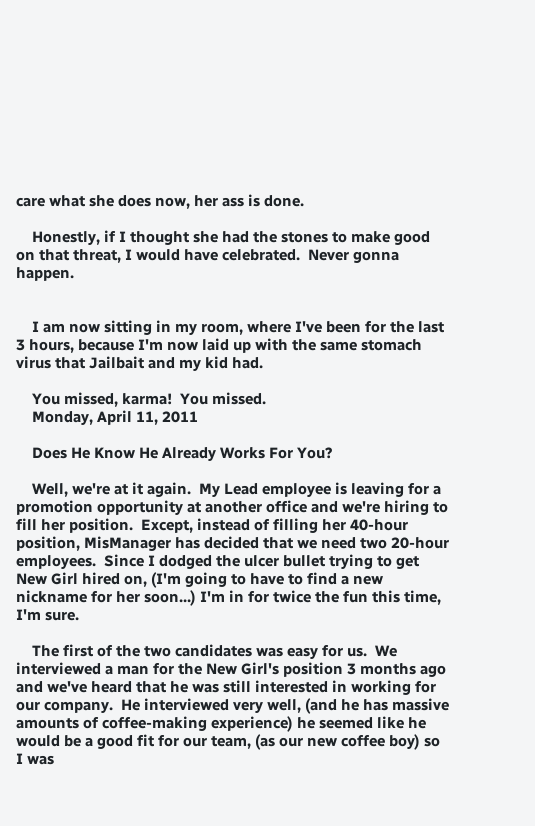care what she does now, her ass is done.

    Honestly, if I thought she had the stones to make good on that threat, I would have celebrated.  Never gonna happen.


    I am now sitting in my room, where I've been for the last 3 hours, because I'm now laid up with the same stomach virus that Jailbait and my kid had.

    You missed, karma!  You missed.
    Monday, April 11, 2011

    Does He Know He Already Works For You?

    Well, we're at it again.  My Lead employee is leaving for a promotion opportunity at another office and we're hiring to fill her position.  Except, instead of filling her 40-hour position, MisManager has decided that we need two 20-hour employees.  Since I dodged the ulcer bullet trying to get New Girl hired on, (I'm going to have to find a new nickname for her soon...) I'm in for twice the fun this time, I'm sure.

    The first of the two candidates was easy for us.  We interviewed a man for the New Girl's position 3 months ago and we've heard that he was still interested in working for our company.  He interviewed very well, (and he has massive amounts of coffee-making experience) he seemed like he would be a good fit for our team, (as our new coffee boy) so I was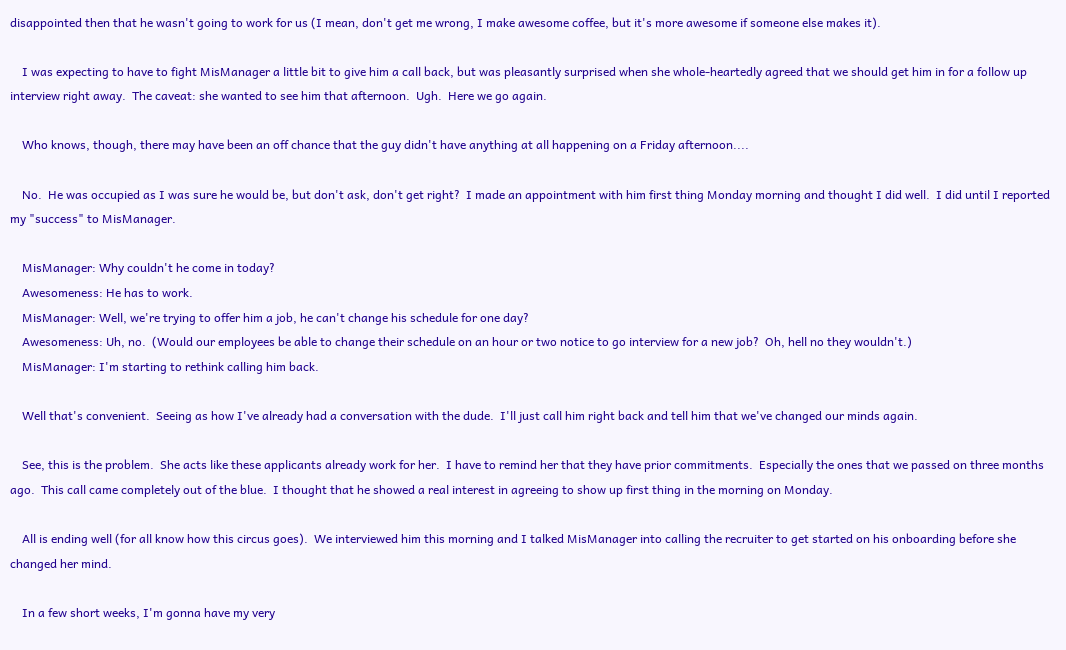disappointed then that he wasn't going to work for us (I mean, don't get me wrong, I make awesome coffee, but it's more awesome if someone else makes it).

    I was expecting to have to fight MisManager a little bit to give him a call back, but was pleasantly surprised when she whole-heartedly agreed that we should get him in for a follow up interview right away.  The caveat: she wanted to see him that afternoon.  Ugh.  Here we go again.

    Who knows, though, there may have been an off chance that the guy didn't have anything at all happening on a Friday afternoon....

    No.  He was occupied as I was sure he would be, but don't ask, don't get right?  I made an appointment with him first thing Monday morning and thought I did well.  I did until I reported my "success" to MisManager.

    MisManager: Why couldn't he come in today?
    Awesomeness: He has to work.
    MisManager: Well, we're trying to offer him a job, he can't change his schedule for one day?
    Awesomeness: Uh, no.  (Would our employees be able to change their schedule on an hour or two notice to go interview for a new job?  Oh, hell no they wouldn't.)
    MisManager: I'm starting to rethink calling him back.

    Well that's convenient.  Seeing as how I've already had a conversation with the dude.  I'll just call him right back and tell him that we've changed our minds again.

    See, this is the problem.  She acts like these applicants already work for her.  I have to remind her that they have prior commitments.  Especially the ones that we passed on three months ago.  This call came completely out of the blue.  I thought that he showed a real interest in agreeing to show up first thing in the morning on Monday.

    All is ending well (for all know how this circus goes).  We interviewed him this morning and I talked MisManager into calling the recruiter to get started on his onboarding before she changed her mind.

    In a few short weeks, I'm gonna have my very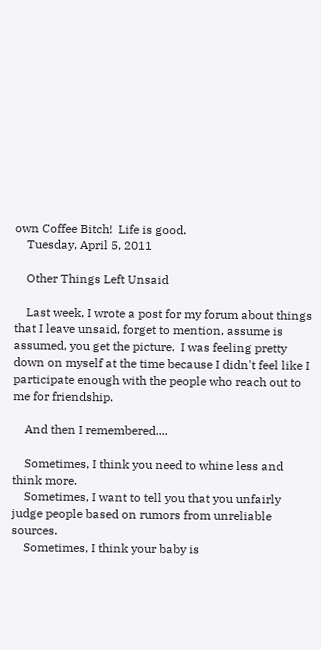own Coffee Bitch!  Life is good.
    Tuesday, April 5, 2011

    Other Things Left Unsaid

    Last week, I wrote a post for my forum about things that I leave unsaid, forget to mention, assume is assumed, you get the picture.  I was feeling pretty down on myself at the time because I didn't feel like I participate enough with the people who reach out to me for friendship.

    And then I remembered....

    Sometimes, I think you need to whine less and think more.
    Sometimes, I want to tell you that you unfairly judge people based on rumors from unreliable sources.
    Sometimes, I think your baby is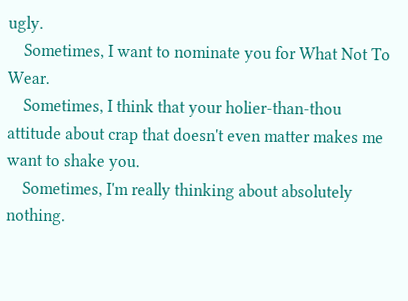ugly.
    Sometimes, I want to nominate you for What Not To Wear.
    Sometimes, I think that your holier-than-thou attitude about crap that doesn't even matter makes me want to shake you.
    Sometimes, I'm really thinking about absolutely nothing.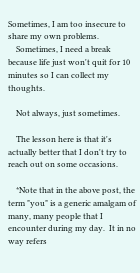Sometimes, I am too insecure to share my own problems.
    Sometimes, I need a break because life just won't quit for 10 minutes so I can collect my thoughts.

    Not always, just sometimes.

    The lesson here is that it's actually better that I don't try to reach out on some occasions.

    *Note that in the above post, the term "you" is a generic amalgam of many, many people that I encounter during my day.  It in no way refers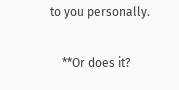to you personally.

    **Or does it?